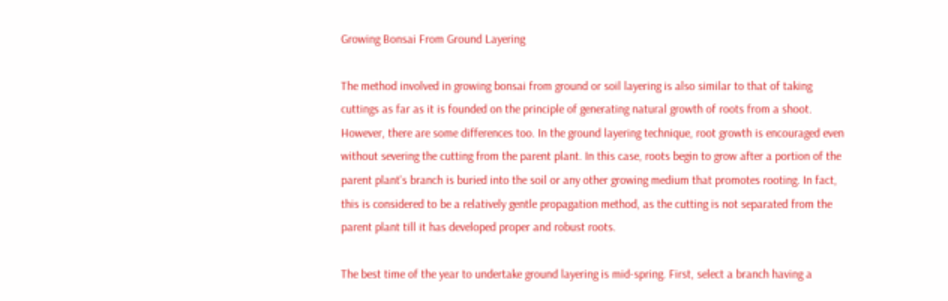Growing Bonsai From Ground Layering

The method involved in growing bonsai from ground or soil layering is also similar to that of taking cuttings as far as it is founded on the principle of generating natural growth of roots from a shoot. However, there are some differences too. In the ground layering technique, root growth is encouraged even without severing the cutting from the parent plant. In this case, roots begin to grow after a portion of the parent plant's branch is buried into the soil or any other growing medium that promotes rooting. In fact, this is considered to be a relatively gentle propagation method, as the cutting is not separated from the parent plant till it has developed proper and robust roots.

The best time of the year to undertake ground layering is mid-spring. First, select a branch having a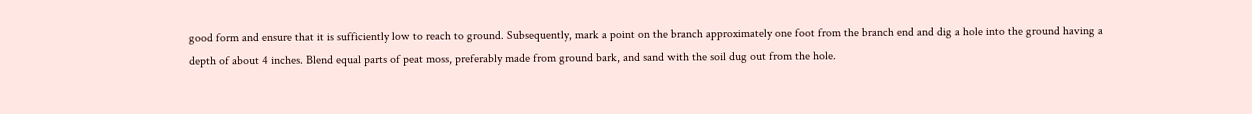good form and ensure that it is sufficiently low to reach to ground. Subsequently, mark a point on the branch approximately one foot from the branch end and dig a hole into the ground having a depth of about 4 inches. Blend equal parts of peat moss, preferably made from ground bark, and sand with the soil dug out from the hole.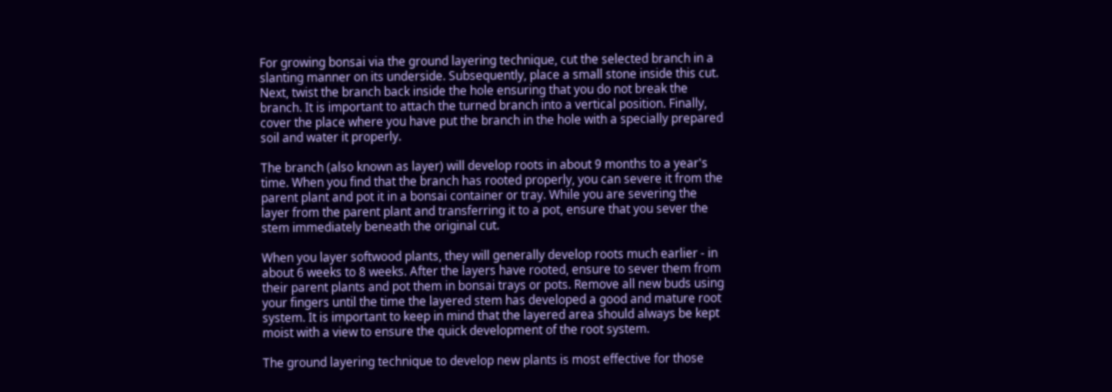For growing bonsai via the ground layering technique, cut the selected branch in a slanting manner on its underside. Subsequently, place a small stone inside this cut. Next, twist the branch back inside the hole ensuring that you do not break the branch. It is important to attach the turned branch into a vertical position. Finally, cover the place where you have put the branch in the hole with a specially prepared soil and water it properly.

The branch (also known as layer) will develop roots in about 9 months to a year's time. When you find that the branch has rooted properly, you can severe it from the parent plant and pot it in a bonsai container or tray. While you are severing the layer from the parent plant and transferring it to a pot, ensure that you sever the stem immediately beneath the original cut.

When you layer softwood plants, they will generally develop roots much earlier - in about 6 weeks to 8 weeks. After the layers have rooted, ensure to sever them from their parent plants and pot them in bonsai trays or pots. Remove all new buds using your fingers until the time the layered stem has developed a good and mature root system. It is important to keep in mind that the layered area should always be kept moist with a view to ensure the quick development of the root system.

The ground layering technique to develop new plants is most effective for those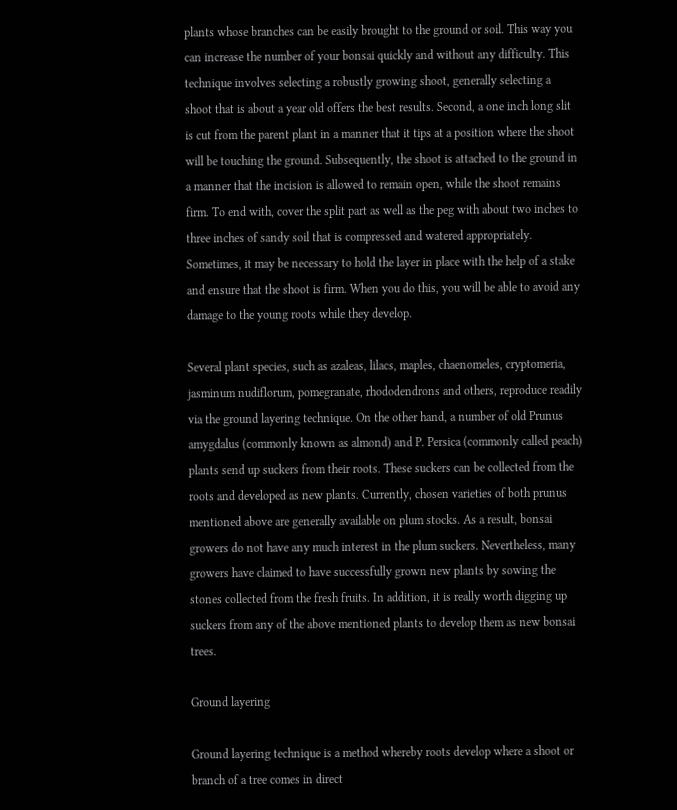plants whose branches can be easily brought to the ground or soil. This way you can increase the number of your bonsai quickly and without any difficulty. This technique involves selecting a robustly growing shoot, generally selecting a shoot that is about a year old offers the best results. Second, a one inch long slit is cut from the parent plant in a manner that it tips at a position where the shoot will be touching the ground. Subsequently, the shoot is attached to the ground in a manner that the incision is allowed to remain open, while the shoot remains firm. To end with, cover the split part as well as the peg with about two inches to three inches of sandy soil that is compressed and watered appropriately. Sometimes, it may be necessary to hold the layer in place with the help of a stake and ensure that the shoot is firm. When you do this, you will be able to avoid any damage to the young roots while they develop.

Several plant species, such as azaleas, lilacs, maples, chaenomeles, cryptomeria, jasminum nudiflorum, pomegranate, rhododendrons and others, reproduce readily via the ground layering technique. On the other hand, a number of old Prunus amygdalus (commonly known as almond) and P. Persica (commonly called peach) plants send up suckers from their roots. These suckers can be collected from the roots and developed as new plants. Currently, chosen varieties of both prunus mentioned above are generally available on plum stocks. As a result, bonsai growers do not have any much interest in the plum suckers. Nevertheless, many growers have claimed to have successfully grown new plants by sowing the stones collected from the fresh fruits. In addition, it is really worth digging up suckers from any of the above mentioned plants to develop them as new bonsai trees.

Ground layering

Ground layering technique is a method whereby roots develop where a shoot or branch of a tree comes in direct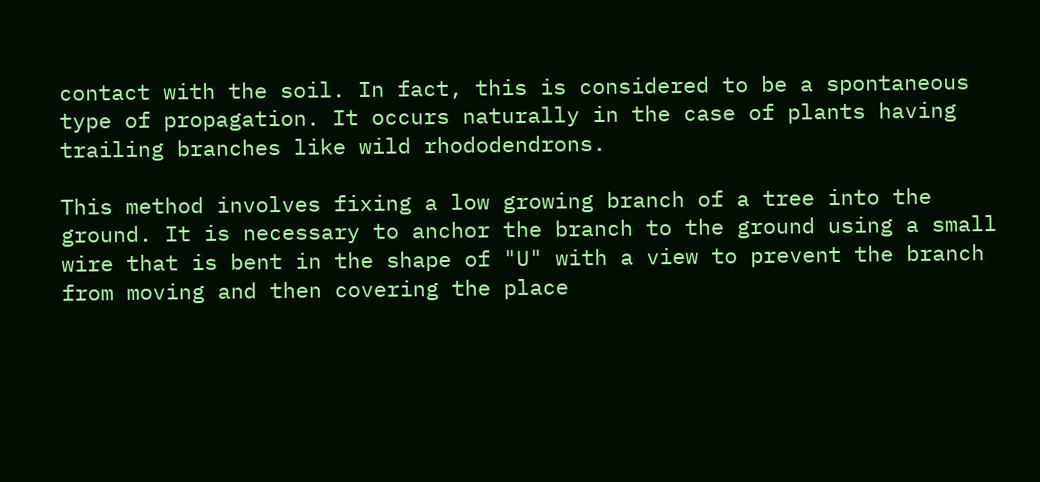contact with the soil. In fact, this is considered to be a spontaneous type of propagation. It occurs naturally in the case of plants having trailing branches like wild rhododendrons.

This method involves fixing a low growing branch of a tree into the ground. It is necessary to anchor the branch to the ground using a small wire that is bent in the shape of "U" with a view to prevent the branch from moving and then covering the place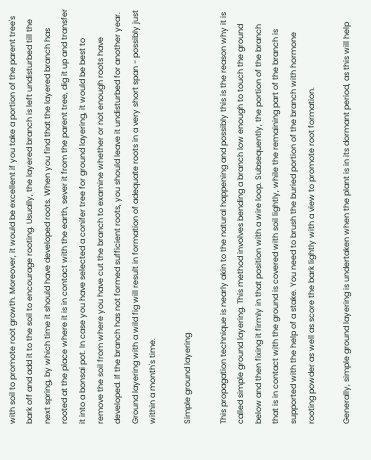with soil to promote root growth. Moreover, it would be excellent if you take a portion of the parent tree's bark off and add it to the soil to encourage rooting. Usually, the layered branch is left undisturbed till the next spring, by which time it should have developed roots. When you find that the layered branch has rooted at the place where it is in contact with the earth, sever it from the parent tree, dig it up and transfer it into a bonsai pot. In case you have selected a conifer tree for ground layering, it would be best to remove the soil from where you have cut the branch to examine whether or not enough roots have developed. If the branch has not formed sufficient roots, you should leave it undisturbed for another year. Ground layering with a wild fig will result in formation of adequate roots in a very short span - possibly just within a month's time.

Simple ground layering

This propagation technique is nearly akin to the natural happening and possibly this is the reason why it is called simple ground layering. This method involves bending a branch low enough to touch the ground below and then fixing it firmly in that position with a wire loop. Subsequently, the portion of the branch that is in contact with the ground is covered with soil lightly, while the remaining part of the branch is supported with the help of a stake. You need to brush the buried portion of the branch with hormone rooting powder as well as score the bark lightly with a view to promote root formation.

Generally, simple ground layering is undertaken when the plant is in its dormant period, as this will help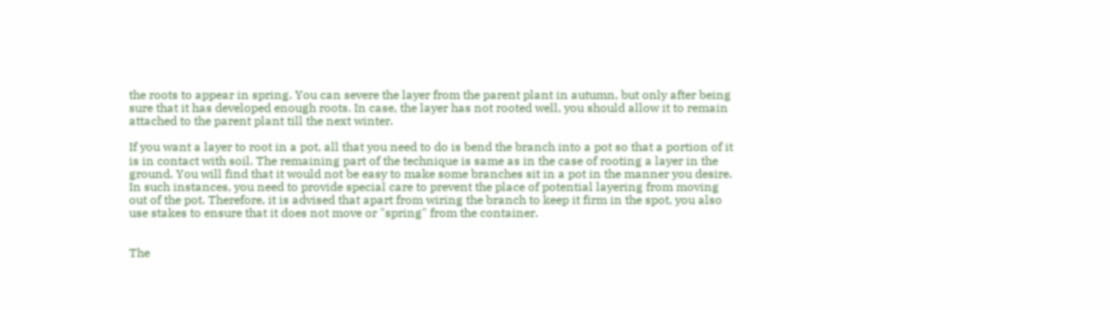the roots to appear in spring. You can severe the layer from the parent plant in autumn, but only after being sure that it has developed enough roots. In case, the layer has not rooted well, you should allow it to remain attached to the parent plant till the next winter.

If you want a layer to root in a pot, all that you need to do is bend the branch into a pot so that a portion of it is in contact with soil. The remaining part of the technique is same as in the case of rooting a layer in the ground. You will find that it would not be easy to make some branches sit in a pot in the manner you desire. In such instances, you need to provide special care to prevent the place of potential layering from moving out of the pot. Therefore, it is advised that apart from wiring the branch to keep it firm in the spot, you also use stakes to ensure that it does not move or "spring" from the container.


The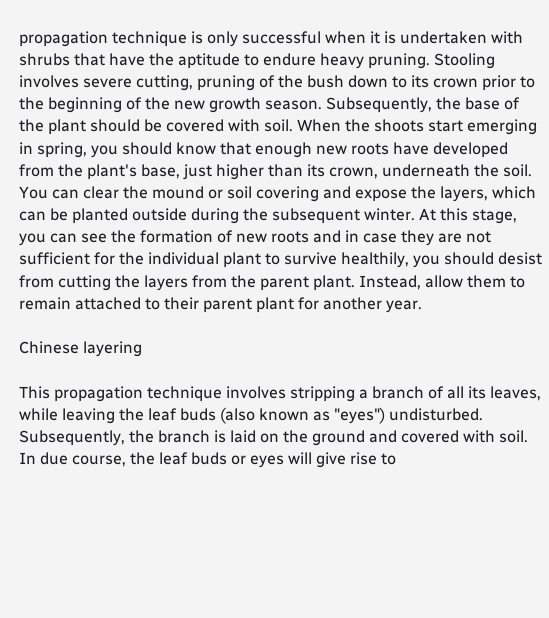propagation technique is only successful when it is undertaken with shrubs that have the aptitude to endure heavy pruning. Stooling involves severe cutting, pruning of the bush down to its crown prior to the beginning of the new growth season. Subsequently, the base of the plant should be covered with soil. When the shoots start emerging in spring, you should know that enough new roots have developed from the plant's base, just higher than its crown, underneath the soil. You can clear the mound or soil covering and expose the layers, which can be planted outside during the subsequent winter. At this stage, you can see the formation of new roots and in case they are not sufficient for the individual plant to survive healthily, you should desist from cutting the layers from the parent plant. Instead, allow them to remain attached to their parent plant for another year.

Chinese layering

This propagation technique involves stripping a branch of all its leaves, while leaving the leaf buds (also known as "eyes") undisturbed. Subsequently, the branch is laid on the ground and covered with soil. In due course, the leaf buds or eyes will give rise to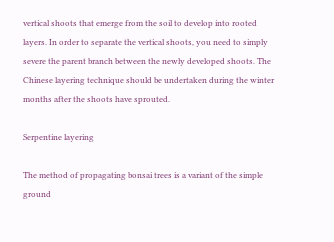vertical shoots that emerge from the soil to develop into rooted layers. In order to separate the vertical shoots, you need to simply severe the parent branch between the newly developed shoots. The Chinese layering technique should be undertaken during the winter months after the shoots have sprouted.

Serpentine layering

The method of propagating bonsai trees is a variant of the simple ground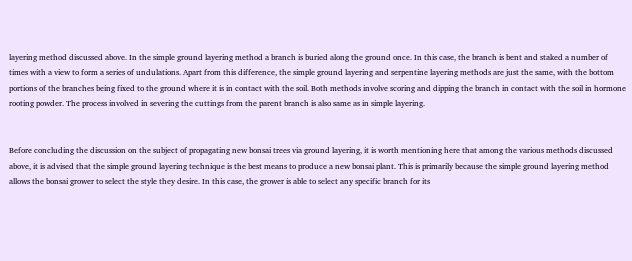layering method discussed above. In the simple ground layering method a branch is buried along the ground once. In this case, the branch is bent and staked a number of times with a view to form a series of undulations. Apart from this difference, the simple ground layering and serpentine layering methods are just the same, with the bottom portions of the branches being fixed to the ground where it is in contact with the soil. Both methods involve scoring and dipping the branch in contact with the soil in hormone rooting powder. The process involved in severing the cuttings from the parent branch is also same as in simple layering.


Before concluding the discussion on the subject of propagating new bonsai trees via ground layering, it is worth mentioning here that among the various methods discussed above, it is advised that the simple ground layering technique is the best means to produce a new bonsai plant. This is primarily because the simple ground layering method allows the bonsai grower to select the style they desire. In this case, the grower is able to select any specific branch for its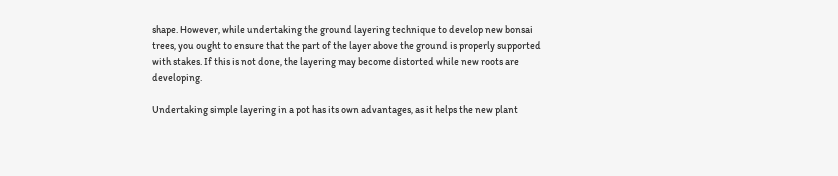shape. However, while undertaking the ground layering technique to develop new bonsai trees, you ought to ensure that the part of the layer above the ground is properly supported with stakes. If this is not done, the layering may become distorted while new roots are developing.

Undertaking simple layering in a pot has its own advantages, as it helps the new plant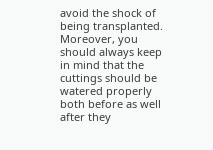avoid the shock of being transplanted. Moreover, you should always keep in mind that the cuttings should be watered properly both before as well after they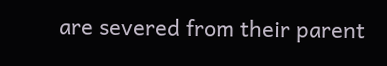are severed from their parent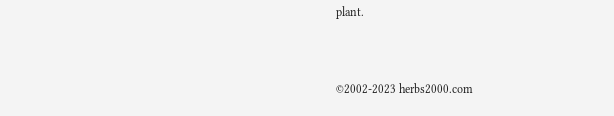plant.


©2002-2023 herbs2000.com